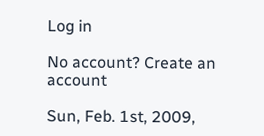Log in

No account? Create an account

Sun, Feb. 1st, 2009,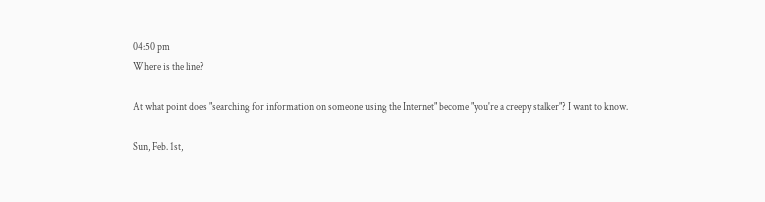04:50 pm
Where is the line?

At what point does "searching for information on someone using the Internet" become "you're a creepy stalker"? I want to know.

Sun, Feb. 1st,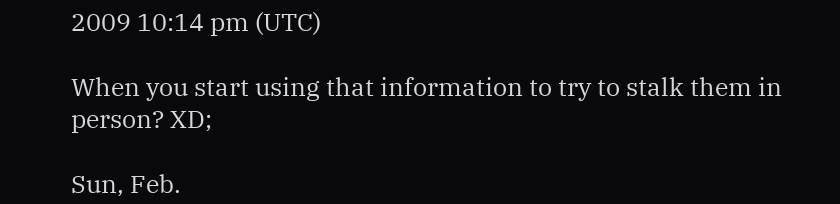2009 10:14 pm (UTC)

When you start using that information to try to stalk them in person? XD;

Sun, Feb.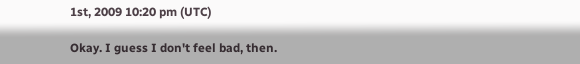1st, 2009 10:20 pm (UTC)

Okay. I guess I don't feel bad, then.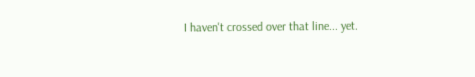I haven't crossed over that line... yet.